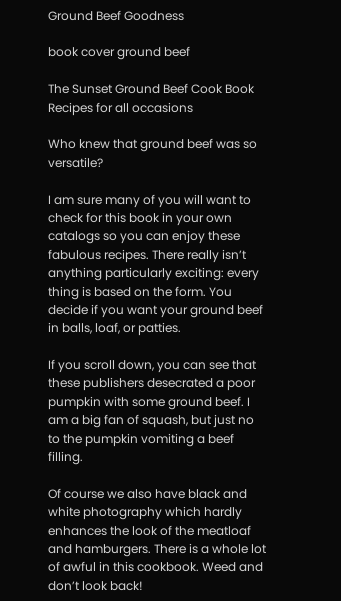Ground Beef Goodness

book cover ground beef

The Sunset Ground Beef Cook Book
Recipes for all occasions

Who knew that ground beef was so versatile?

I am sure many of you will want to check for this book in your own catalogs so you can enjoy these fabulous recipes. There really isn’t anything particularly exciting: every thing is based on the form. You decide if you want your ground beef in balls, loaf, or patties.

If you scroll down, you can see that these publishers desecrated a poor pumpkin with some ground beef. I am a big fan of squash, but just no to the pumpkin vomiting a beef filling.

Of course we also have black and white photography which hardly enhances the look of the meatloaf and hamburgers. There is a whole lot of awful in this cookbook. Weed and don’t look back!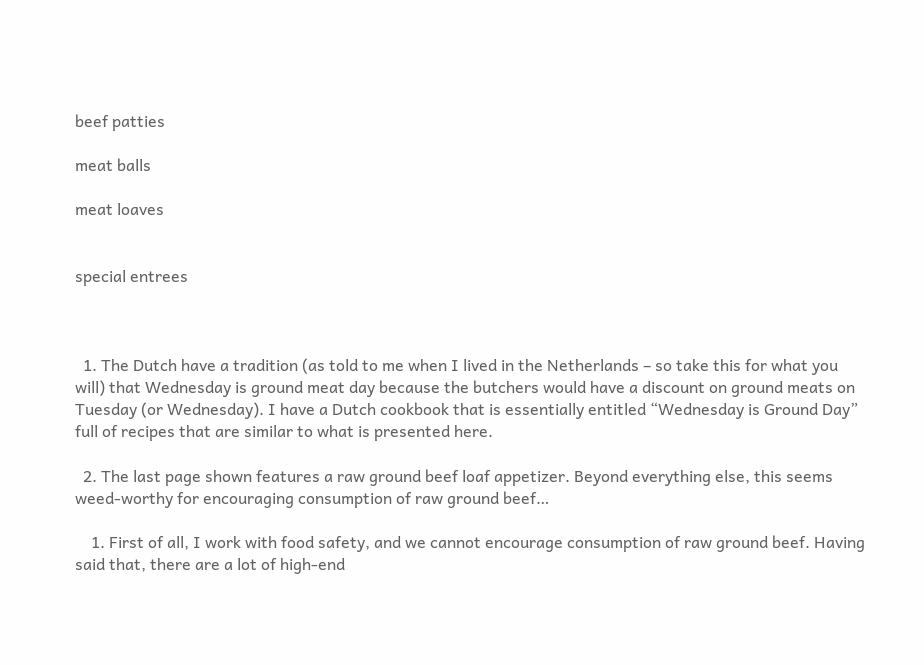beef patties

meat balls

meat loaves


special entrees



  1. The Dutch have a tradition (as told to me when I lived in the Netherlands – so take this for what you will) that Wednesday is ground meat day because the butchers would have a discount on ground meats on Tuesday (or Wednesday). I have a Dutch cookbook that is essentially entitled “Wednesday is Ground Day” full of recipes that are similar to what is presented here.

  2. The last page shown features a raw ground beef loaf appetizer. Beyond everything else, this seems weed-worthy for encouraging consumption of raw ground beef…

    1. First of all, I work with food safety, and we cannot encourage consumption of raw ground beef. Having said that, there are a lot of high-end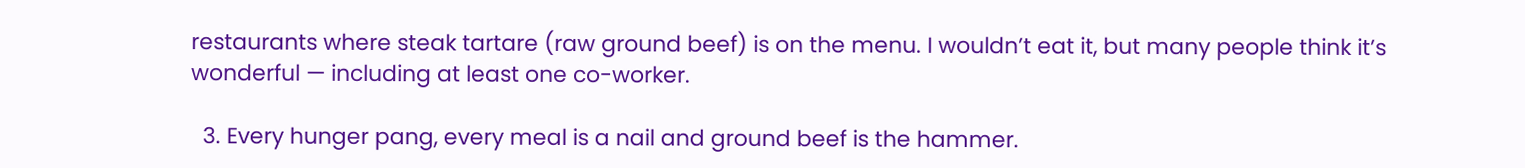restaurants where steak tartare (raw ground beef) is on the menu. I wouldn’t eat it, but many people think it’s wonderful — including at least one co-worker.

  3. Every hunger pang, every meal is a nail and ground beef is the hammer.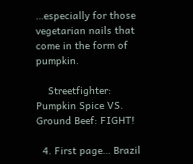…especially for those vegetarian nails that come in the form of pumpkin.

    Streetfighter: Pumpkin Spice VS. Ground Beef: FIGHT!

  4. First page… Brazil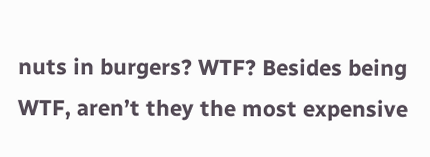nuts in burgers? WTF? Besides being WTF, aren’t they the most expensive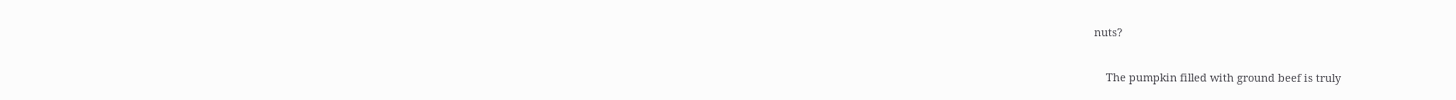nuts?

    The pumpkin filled with ground beef is truly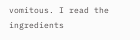vomitous. I read the ingredients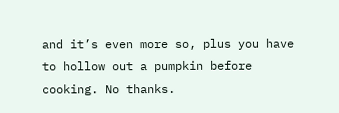and it’s even more so, plus you have to hollow out a pumpkin before cooking. No thanks.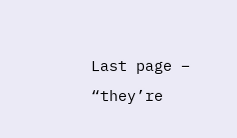Last page – “they’re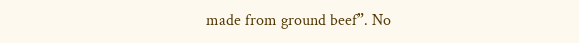made from ground beef”. No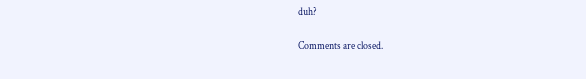duh?

Comments are closed.